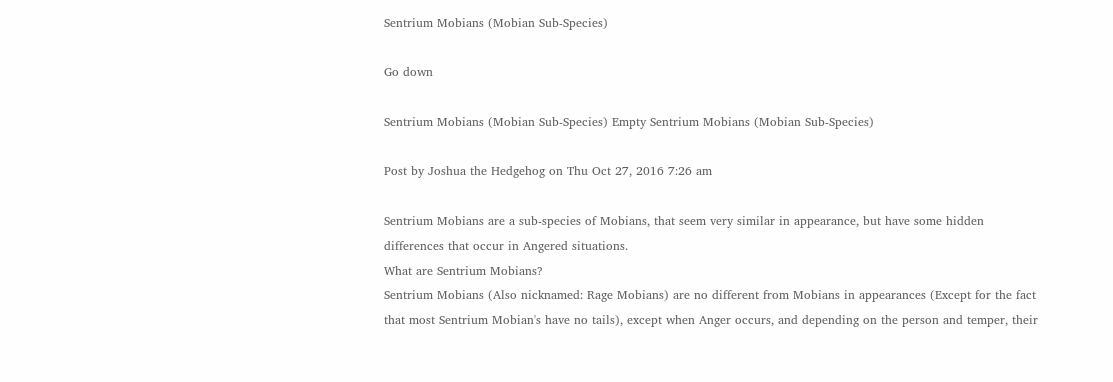Sentrium Mobians (Mobian Sub-Species)

Go down

Sentrium Mobians (Mobian Sub-Species) Empty Sentrium Mobians (Mobian Sub-Species)

Post by Joshua the Hedgehog on Thu Oct 27, 2016 7:26 am

Sentrium Mobians are a sub-species of Mobians, that seem very similar in appearance, but have some hidden differences that occur in Angered situations.
What are Sentrium Mobians?
Sentrium Mobians (Also nicknamed: Rage Mobians) are no different from Mobians in appearances (Except for the fact that most Sentrium Mobian's have no tails), except when Anger occurs, and depending on the person and temper, their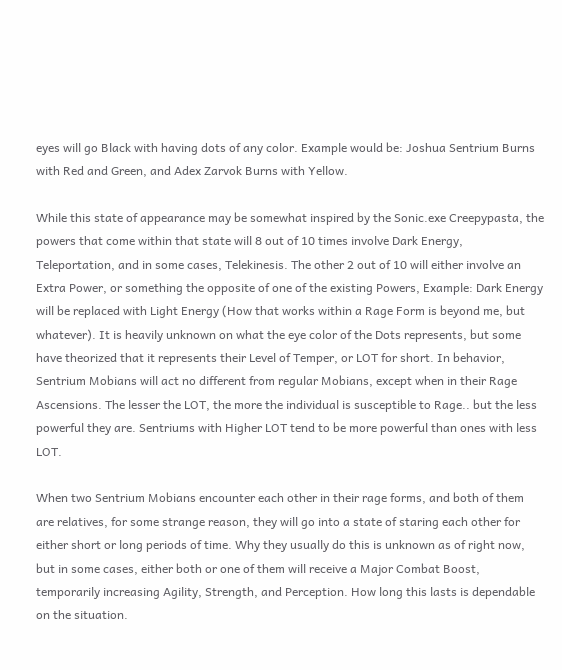eyes will go Black with having dots of any color. Example would be: Joshua Sentrium Burns with Red and Green, and Adex Zarvok Burns with Yellow.

While this state of appearance may be somewhat inspired by the Sonic.exe Creepypasta, the powers that come within that state will 8 out of 10 times involve Dark Energy, Teleportation, and in some cases, Telekinesis. The other 2 out of 10 will either involve an Extra Power, or something the opposite of one of the existing Powers, Example: Dark Energy will be replaced with Light Energy (How that works within a Rage Form is beyond me, but whatever). It is heavily unknown on what the eye color of the Dots represents, but some have theorized that it represents their Level of Temper, or LOT for short. In behavior, Sentrium Mobians will act no different from regular Mobians, except when in their Rage Ascensions. The lesser the LOT, the more the individual is susceptible to Rage.. but the less powerful they are. Sentriums with Higher LOT tend to be more powerful than ones with less LOT.

When two Sentrium Mobians encounter each other in their rage forms, and both of them are relatives, for some strange reason, they will go into a state of staring each other for either short or long periods of time. Why they usually do this is unknown as of right now, but in some cases, either both or one of them will receive a Major Combat Boost, temporarily increasing Agility, Strength, and Perception. How long this lasts is dependable on the situation.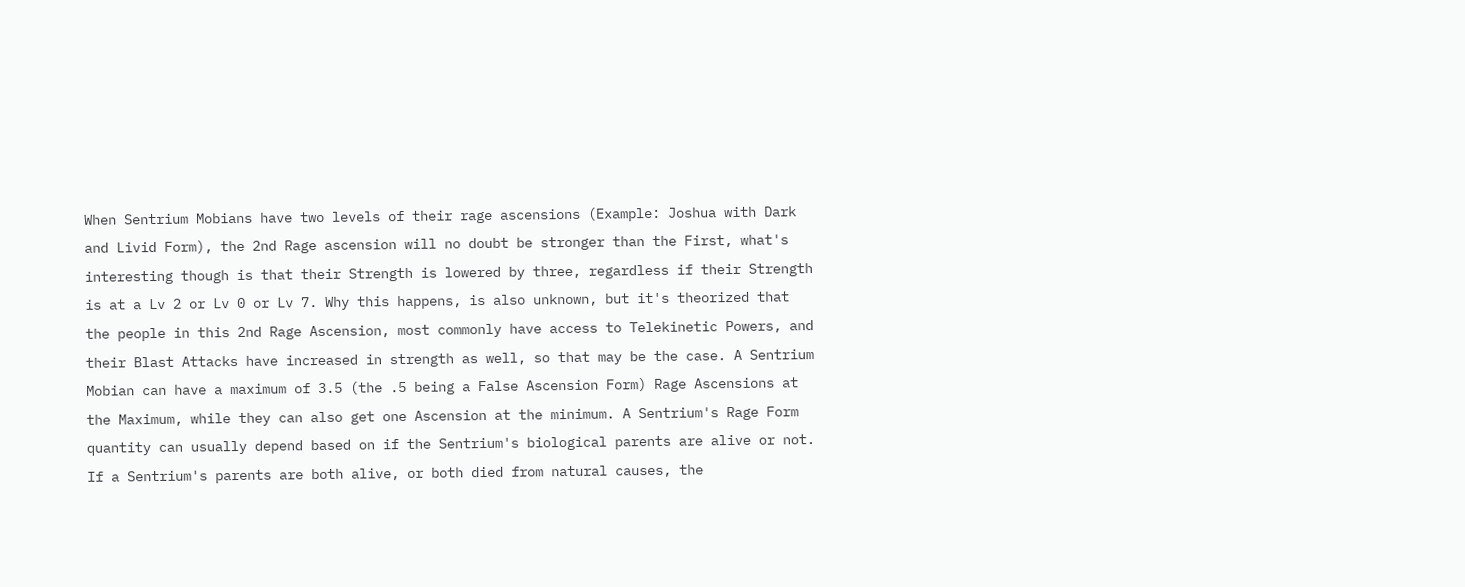When Sentrium Mobians have two levels of their rage ascensions (Example: Joshua with Dark and Livid Form), the 2nd Rage ascension will no doubt be stronger than the First, what's interesting though is that their Strength is lowered by three, regardless if their Strength is at a Lv 2 or Lv 0 or Lv 7. Why this happens, is also unknown, but it's theorized that the people in this 2nd Rage Ascension, most commonly have access to Telekinetic Powers, and their Blast Attacks have increased in strength as well, so that may be the case. A Sentrium Mobian can have a maximum of 3.5 (the .5 being a False Ascension Form) Rage Ascensions at the Maximum, while they can also get one Ascension at the minimum. A Sentrium's Rage Form quantity can usually depend based on if the Sentrium's biological parents are alive or not. If a Sentrium's parents are both alive, or both died from natural causes, the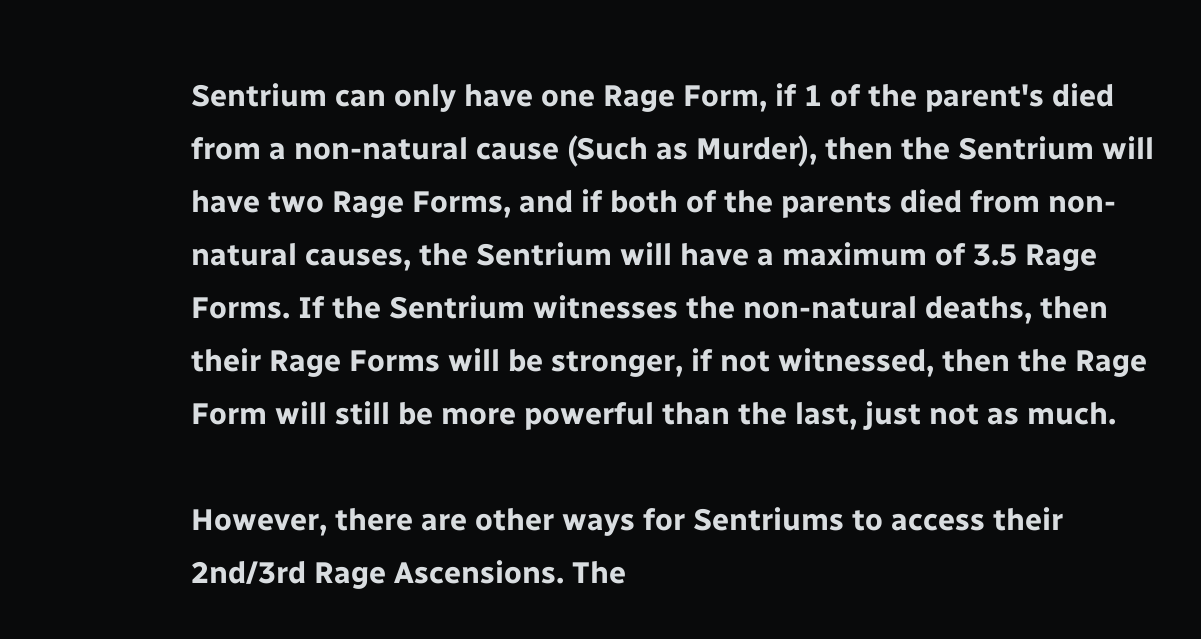Sentrium can only have one Rage Form, if 1 of the parent's died from a non-natural cause (Such as Murder), then the Sentrium will have two Rage Forms, and if both of the parents died from non-natural causes, the Sentrium will have a maximum of 3.5 Rage Forms. If the Sentrium witnesses the non-natural deaths, then their Rage Forms will be stronger, if not witnessed, then the Rage Form will still be more powerful than the last, just not as much.

However, there are other ways for Sentriums to access their 2nd/3rd Rage Ascensions. The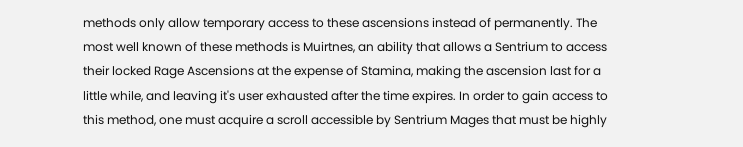methods only allow temporary access to these ascensions instead of permanently. The most well known of these methods is Muirtnes, an ability that allows a Sentrium to access their locked Rage Ascensions at the expense of Stamina, making the ascension last for a little while, and leaving it's user exhausted after the time expires. In order to gain access to this method, one must acquire a scroll accessible by Sentrium Mages that must be highly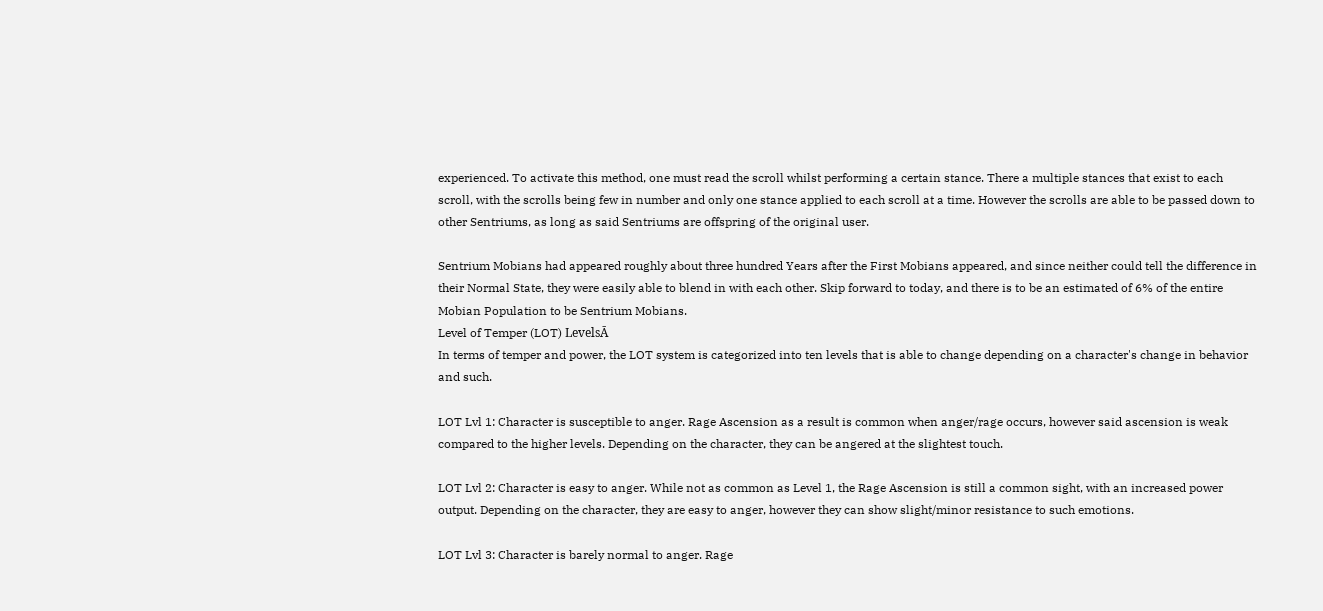experienced. To activate this method, one must read the scroll whilst performing a certain stance. There a multiple stances that exist to each scroll, with the scrolls being few in number and only one stance applied to each scroll at a time. However the scrolls are able to be passed down to other Sentriums, as long as said Sentriums are offspring of the original user.

Sentrium Mobians had appeared roughly about three hundred Years after the First Mobians appeared, and since neither could tell the difference in their Normal State, they were easily able to blend in with each other. Skip forward to today, and there is to be an estimated of 6% of the entire Mobian Population to be Sentrium Mobians.
Level of Temper (LOT) LevelsĀ
In terms of temper and power, the LOT system is categorized into ten levels that is able to change depending on a character's change in behavior and such.

LOT Lvl 1: Character is susceptible to anger. Rage Ascension as a result is common when anger/rage occurs, however said ascension is weak compared to the higher levels. Depending on the character, they can be angered at the slightest touch.

LOT Lvl 2: Character is easy to anger. While not as common as Level 1, the Rage Ascension is still a common sight, with an increased power output. Depending on the character, they are easy to anger, however they can show slight/minor resistance to such emotions.

LOT Lvl 3: Character is barely normal to anger. Rage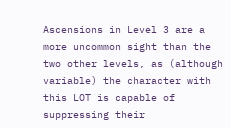Ascensions in Level 3 are a more uncommon sight than the two other levels, as (although variable) the character with this LOT is capable of suppressing their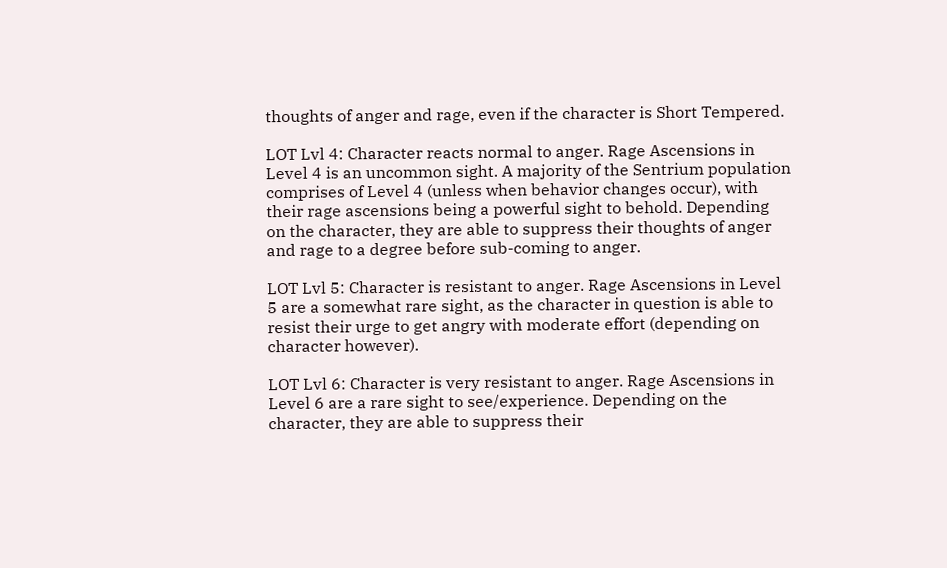thoughts of anger and rage, even if the character is Short Tempered.

LOT Lvl 4: Character reacts normal to anger. Rage Ascensions in Level 4 is an uncommon sight. A majority of the Sentrium population comprises of Level 4 (unless when behavior changes occur), with their rage ascensions being a powerful sight to behold. Depending on the character, they are able to suppress their thoughts of anger and rage to a degree before sub-coming to anger.

LOT Lvl 5: Character is resistant to anger. Rage Ascensions in Level 5 are a somewhat rare sight, as the character in question is able to resist their urge to get angry with moderate effort (depending on character however).

LOT Lvl 6: Character is very resistant to anger. Rage Ascensions in Level 6 are a rare sight to see/experience. Depending on the character, they are able to suppress their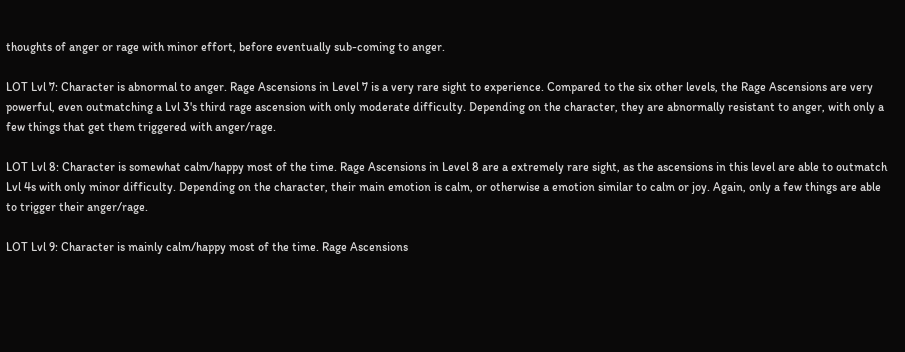thoughts of anger or rage with minor effort, before eventually sub-coming to anger.

LOT Lvl 7: Character is abnormal to anger. Rage Ascensions in Level 7 is a very rare sight to experience. Compared to the six other levels, the Rage Ascensions are very powerful, even outmatching a Lvl 3's third rage ascension with only moderate difficulty. Depending on the character, they are abnormally resistant to anger, with only a few things that get them triggered with anger/rage.

LOT Lvl 8: Character is somewhat calm/happy most of the time. Rage Ascensions in Level 8 are a extremely rare sight, as the ascensions in this level are able to outmatch Lvl 4s with only minor difficulty. Depending on the character, their main emotion is calm, or otherwise a emotion similar to calm or joy. Again, only a few things are able to trigger their anger/rage.

LOT Lvl 9: Character is mainly calm/happy most of the time. Rage Ascensions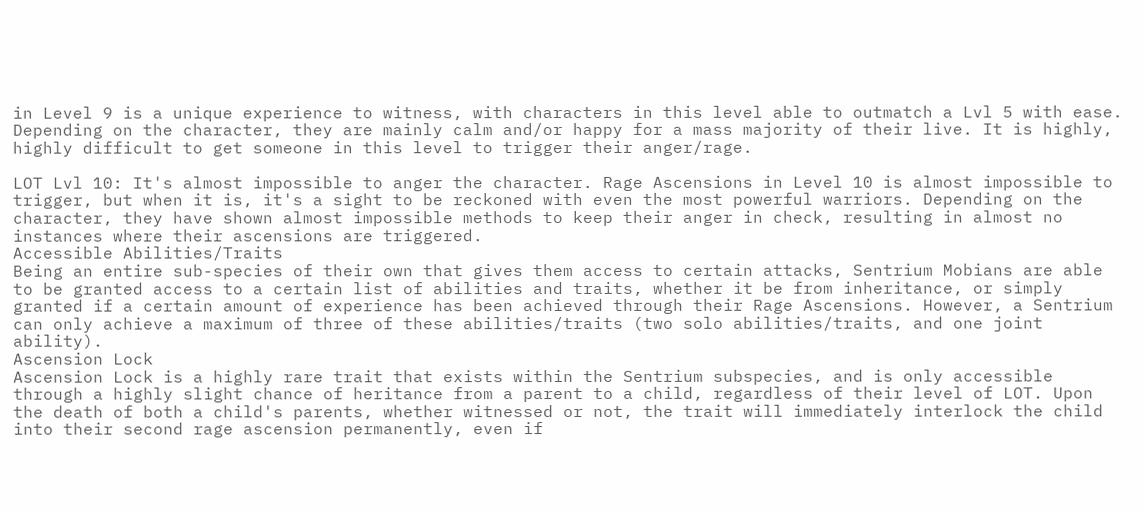in Level 9 is a unique experience to witness, with characters in this level able to outmatch a Lvl 5 with ease. Depending on the character, they are mainly calm and/or happy for a mass majority of their live. It is highly, highly difficult to get someone in this level to trigger their anger/rage.

LOT Lvl 10: It's almost impossible to anger the character. Rage Ascensions in Level 10 is almost impossible to trigger, but when it is, it's a sight to be reckoned with even the most powerful warriors. Depending on the character, they have shown almost impossible methods to keep their anger in check, resulting in almost no instances where their ascensions are triggered.
Accessible Abilities/Traits
Being an entire sub-species of their own that gives them access to certain attacks, Sentrium Mobians are able to be granted access to a certain list of abilities and traits, whether it be from inheritance, or simply granted if a certain amount of experience has been achieved through their Rage Ascensions. However, a Sentrium can only achieve a maximum of three of these abilities/traits (two solo abilities/traits, and one joint ability).
Ascension Lock
Ascension Lock is a highly rare trait that exists within the Sentrium subspecies, and is only accessible through a highly slight chance of heritance from a parent to a child, regardless of their level of LOT. Upon the death of both a child's parents, whether witnessed or not, the trait will immediately interlock the child into their second rage ascension permanently, even if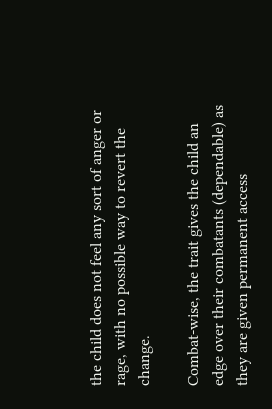the child does not feel any sort of anger or rage, with no possible way to revert the change.

Combat-wise, the trait gives the child an edge over their combatants (dependable) as they are given permanent access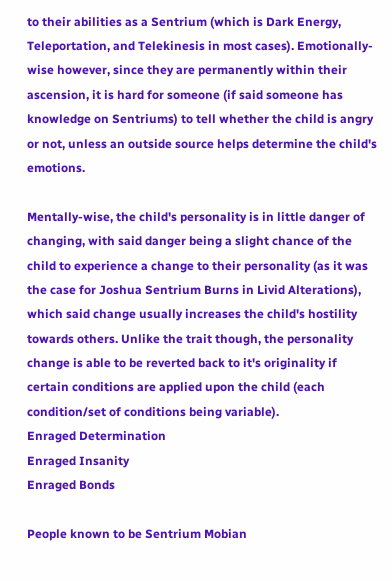to their abilities as a Sentrium (which is Dark Energy, Teleportation, and Telekinesis in most cases). Emotionally-wise however, since they are permanently within their ascension, it is hard for someone (if said someone has knowledge on Sentriums) to tell whether the child is angry or not, unless an outside source helps determine the child's emotions.

Mentally-wise, the child's personality is in little danger of changing, with said danger being a slight chance of the child to experience a change to their personality (as it was the case for Joshua Sentrium Burns in Livid Alterations), which said change usually increases the child's hostility towards others. Unlike the trait though, the personality change is able to be reverted back to it's originality if certain conditions are applied upon the child (each condition/set of conditions being variable).
Enraged Determination
Enraged Insanity
Enraged Bonds

People known to be Sentrium Mobian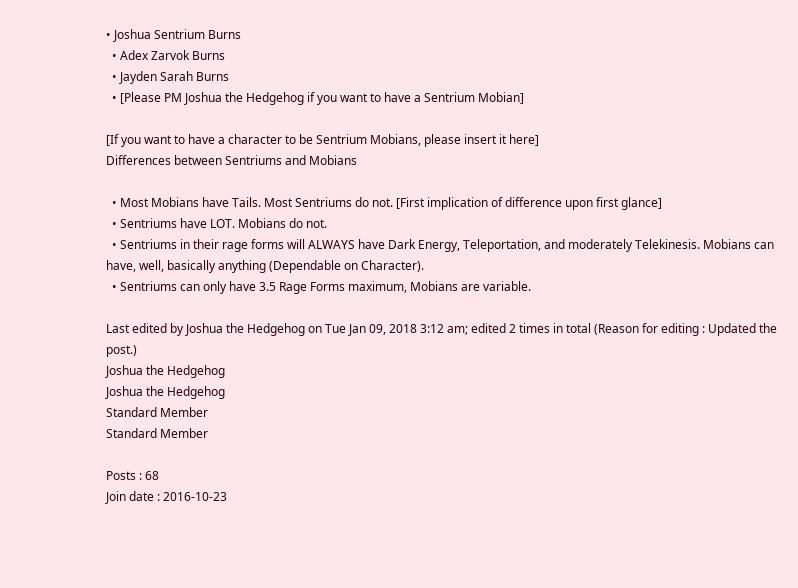• Joshua Sentrium Burns
  • Adex Zarvok Burns
  • Jayden Sarah Burns
  • [Please PM Joshua the Hedgehog if you want to have a Sentrium Mobian]

[If you want to have a character to be Sentrium Mobians, please insert it here]
Differences between Sentriums and Mobians

  • Most Mobians have Tails. Most Sentriums do not. [First implication of difference upon first glance]
  • Sentriums have LOT. Mobians do not.
  • Sentriums in their rage forms will ALWAYS have Dark Energy, Teleportation, and moderately Telekinesis. Mobians can have, well, basically anything (Dependable on Character).
  • Sentriums can only have 3.5 Rage Forms maximum, Mobians are variable.

Last edited by Joshua the Hedgehog on Tue Jan 09, 2018 3:12 am; edited 2 times in total (Reason for editing : Updated the post.)
Joshua the Hedgehog
Joshua the Hedgehog
Standard Member
Standard Member

Posts : 68
Join date : 2016-10-23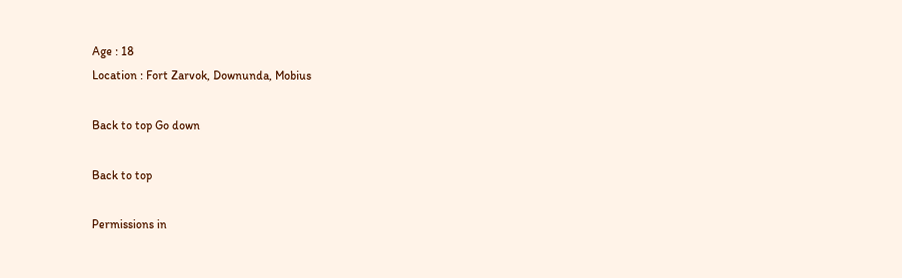Age : 18
Location : Fort Zarvok, Downunda, Mobius

Back to top Go down

Back to top

Permissions in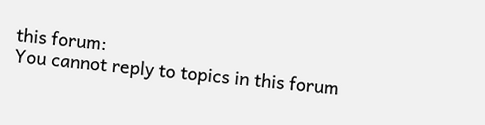this forum:
You cannot reply to topics in this forum